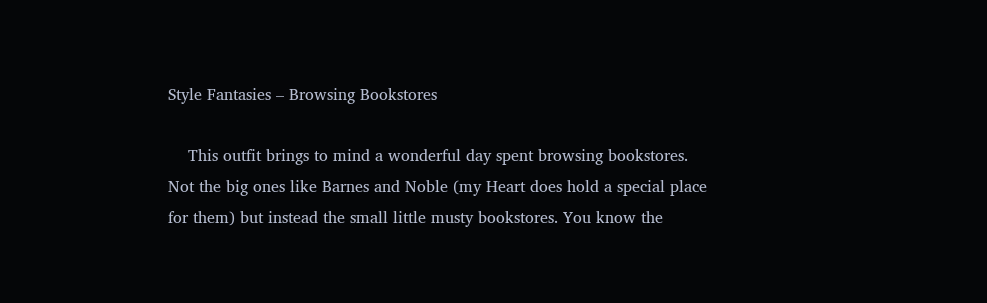Style Fantasies – Browsing Bookstores

    This outfit brings to mind a wonderful day spent browsing bookstores. Not the big ones like Barnes and Noble (my Heart does hold a special place for them) but instead the small little musty bookstores. You know the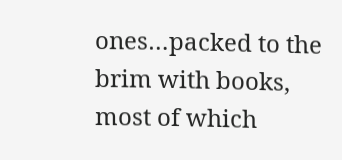ones…packed to the brim with books, most of which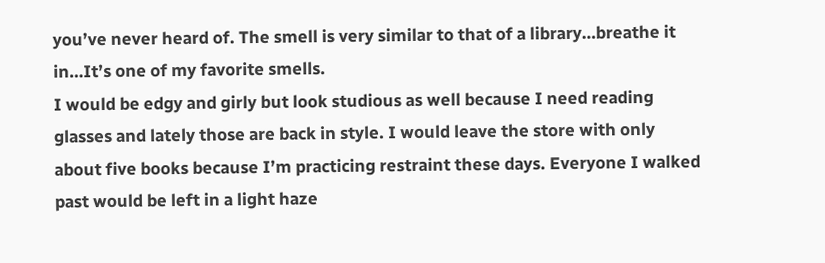you’ve never heard of. The smell is very similar to that of a library…breathe it in…It’s one of my favorite smells.
I would be edgy and girly but look studious as well because I need reading glasses and lately those are back in style. I would leave the store with only about five books because I’m practicing restraint these days. Everyone I walked past would be left in a light haze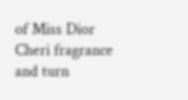of Miss Dior Cheri fragrance and turn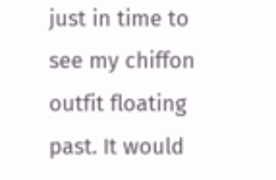just in time to see my chiffon outfit floating past. It would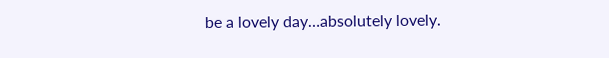be a lovely day…absolutely lovely.